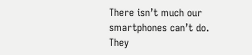There isn’t much our smartphones can’t do. They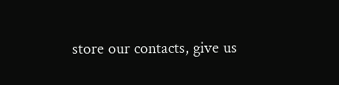store our contacts, give us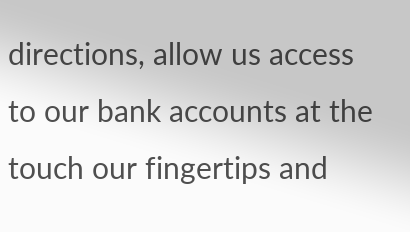directions, allow us access to our bank accounts at the touch our fingertips and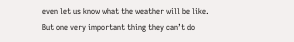even let us know what the weather will be like. But one very important thing they can’t do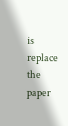is replace the paper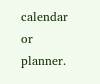calendar or planner.